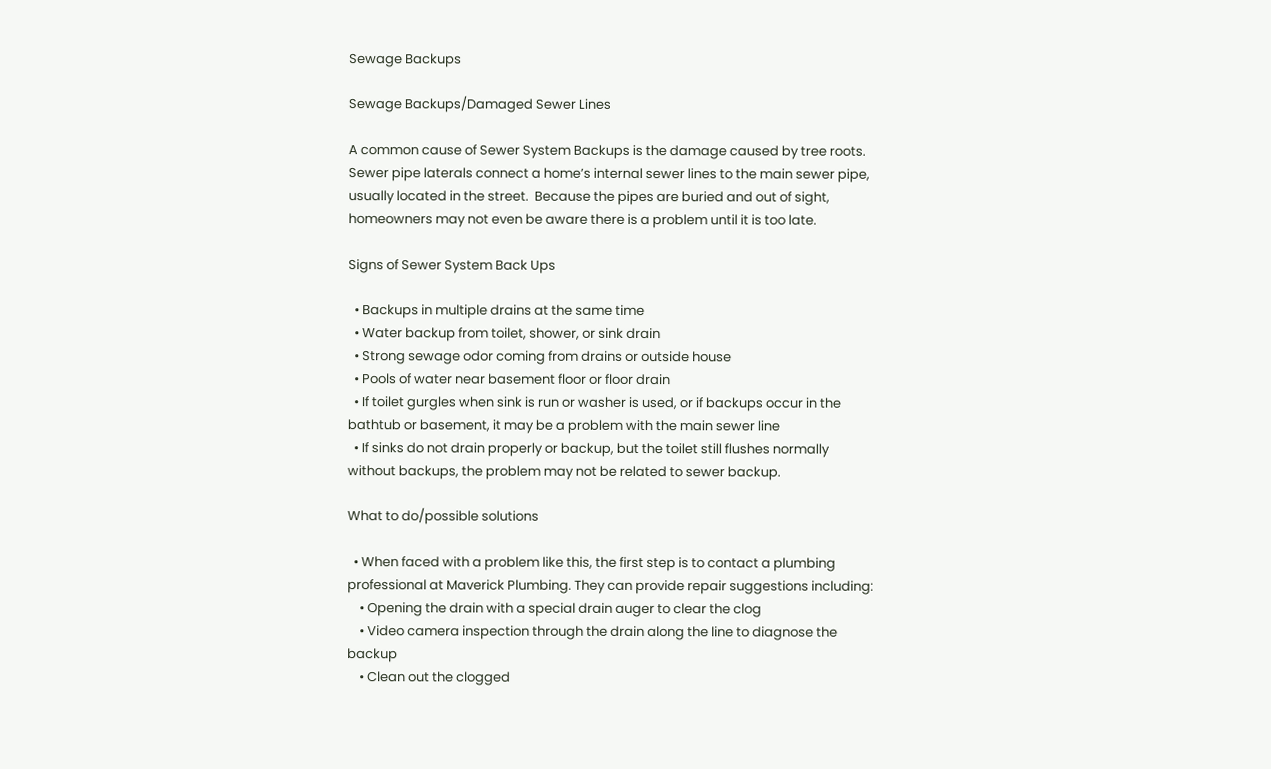Sewage Backups

Sewage Backups/Damaged Sewer Lines

A common cause of Sewer System Backups is the damage caused by tree roots.  Sewer pipe laterals connect a home’s internal sewer lines to the main sewer pipe, usually located in the street.  Because the pipes are buried and out of sight, homeowners may not even be aware there is a problem until it is too late.

Signs of Sewer System Back Ups

  • Backups in multiple drains at the same time
  • Water backup from toilet, shower, or sink drain
  • Strong sewage odor coming from drains or outside house
  • Pools of water near basement floor or floor drain
  • If toilet gurgles when sink is run or washer is used, or if backups occur in the bathtub or basement, it may be a problem with the main sewer line
  • If sinks do not drain properly or backup, but the toilet still flushes normally without backups, the problem may not be related to sewer backup.

What to do/possible solutions

  • When faced with a problem like this, the first step is to contact a plumbing professional at Maverick Plumbing. They can provide repair suggestions including:
    • Opening the drain with a special drain auger to clear the clog
    • Video camera inspection through the drain along the line to diagnose the backup
    • Clean out the clogged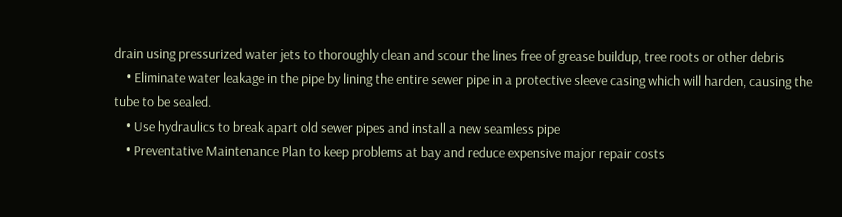drain using pressurized water jets to thoroughly clean and scour the lines free of grease buildup, tree roots or other debris
    • Eliminate water leakage in the pipe by lining the entire sewer pipe in a protective sleeve casing which will harden, causing the tube to be sealed.
    • Use hydraulics to break apart old sewer pipes and install a new seamless pipe
    • Preventative Maintenance Plan to keep problems at bay and reduce expensive major repair costs